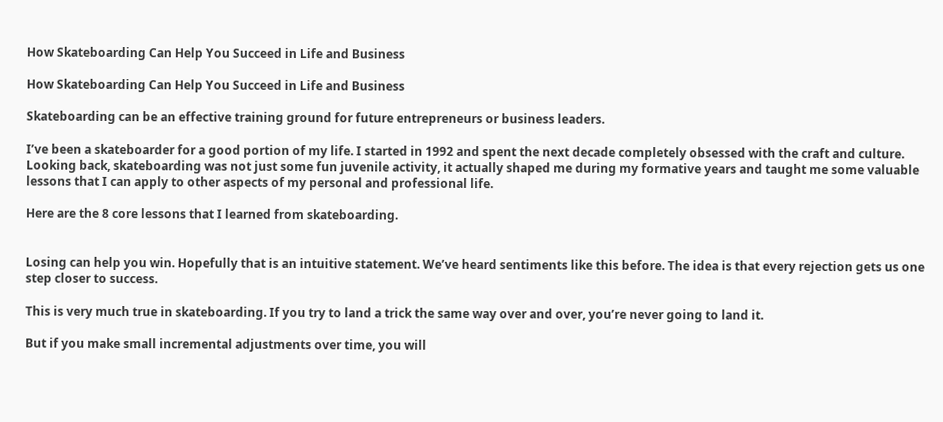How Skateboarding Can Help You Succeed in Life and Business

How Skateboarding Can Help You Succeed in Life and Business

Skateboarding can be an effective training ground for future entrepreneurs or business leaders.

I’ve been a skateboarder for a good portion of my life. I started in 1992 and spent the next decade completely obsessed with the craft and culture. Looking back, skateboarding was not just some fun juvenile activity, it actually shaped me during my formative years and taught me some valuable lessons that I can apply to other aspects of my personal and professional life.

Here are the 8 core lessons that I learned from skateboarding.


Losing can help you win. Hopefully that is an intuitive statement. We’ve heard sentiments like this before. The idea is that every rejection gets us one step closer to success.

This is very much true in skateboarding. If you try to land a trick the same way over and over, you’re never going to land it.

But if you make small incremental adjustments over time, you will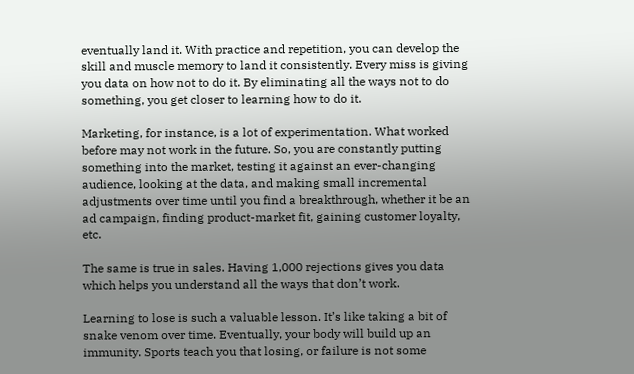eventually land it. With practice and repetition, you can develop the skill and muscle memory to land it consistently. Every miss is giving you data on how not to do it. By eliminating all the ways not to do something, you get closer to learning how to do it.

Marketing, for instance, is a lot of experimentation. What worked before may not work in the future. So, you are constantly putting something into the market, testing it against an ever-changing audience, looking at the data, and making small incremental adjustments over time until you find a breakthrough, whether it be an ad campaign, finding product-market fit, gaining customer loyalty, etc.

The same is true in sales. Having 1,000 rejections gives you data which helps you understand all the ways that don’t work.

Learning to lose is such a valuable lesson. It’s like taking a bit of snake venom over time. Eventually, your body will build up an immunity. Sports teach you that losing, or failure is not some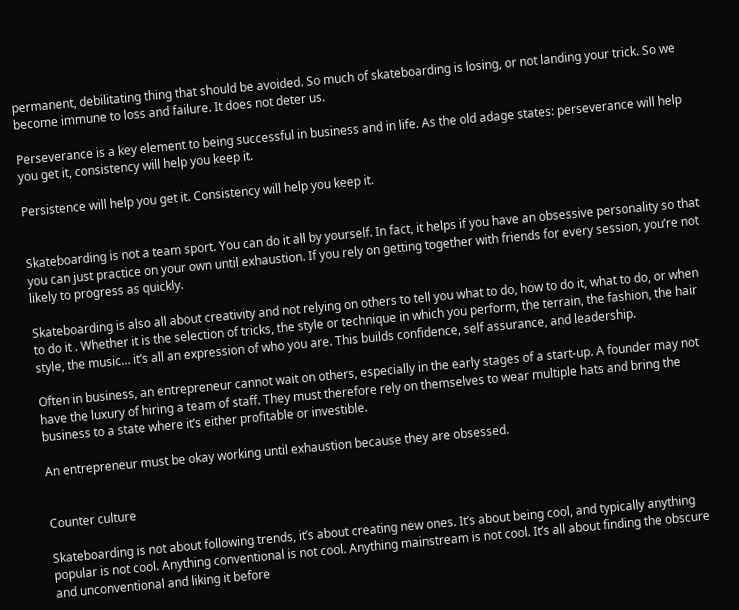permanent, debilitating thing that should be avoided. So much of skateboarding is losing, or not landing your trick. So we become immune to loss and failure. It does not deter us.

Perseverance is a key element to being successful in business and in life. As the old adage states: perseverance will help you get it, consistency will help you keep it.

Persistence will help you get it. Consistency will help you keep it.


Skateboarding is not a team sport. You can do it all by yourself. In fact, it helps if you have an obsessive personality so that you can just practice on your own until exhaustion. If you rely on getting together with friends for every session, you’re not likely to progress as quickly.

Skateboarding is also all about creativity and not relying on others to tell you what to do, how to do it, what to do, or when to do it . Whether it is the selection of tricks, the style or technique in which you perform, the terrain, the fashion, the hair style, the music… it’s all an expression of who you are. This builds confidence, self assurance, and leadership.

Often in business, an entrepreneur cannot wait on others, especially in the early stages of a start-up. A founder may not have the luxury of hiring a team of staff. They must therefore rely on themselves to wear multiple hats and bring the business to a state where it’s either profitable or investible.

An entrepreneur must be okay working until exhaustion because they are obsessed.


Counter culture

Skateboarding is not about following trends, it’s about creating new ones. It’s about being cool, and typically anything popular is not cool. Anything conventional is not cool. Anything mainstream is not cool. It’s all about finding the obscure and unconventional and liking it before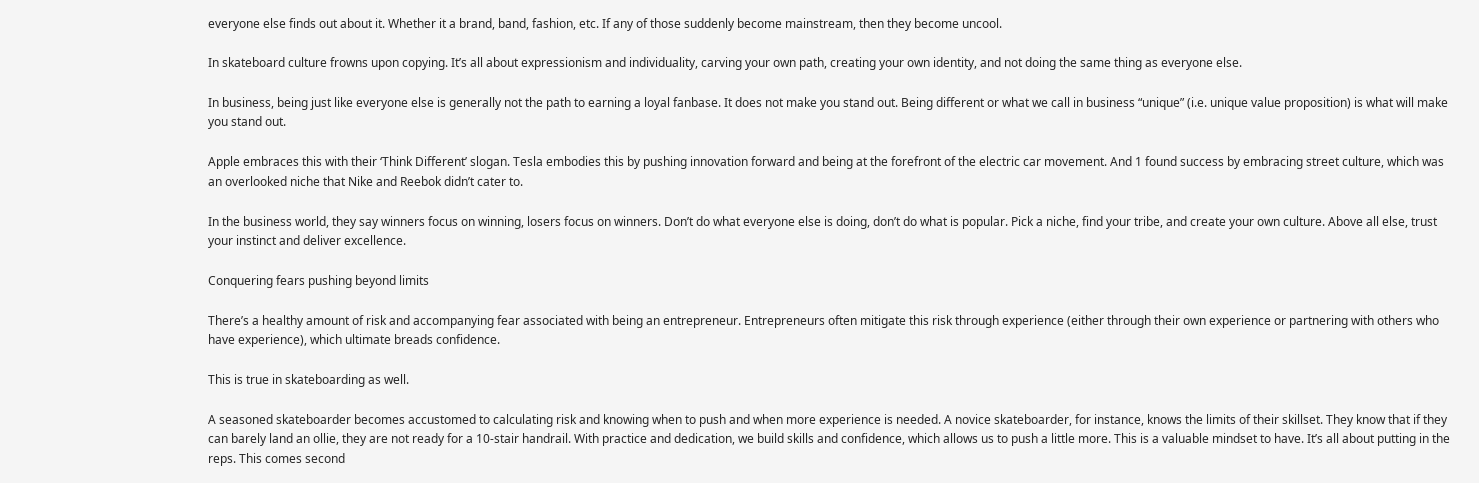everyone else finds out about it. Whether it a brand, band, fashion, etc. If any of those suddenly become mainstream, then they become uncool.

In skateboard culture frowns upon copying. It’s all about expressionism and individuality, carving your own path, creating your own identity, and not doing the same thing as everyone else.

In business, being just like everyone else is generally not the path to earning a loyal fanbase. It does not make you stand out. Being different or what we call in business “unique” (i.e. unique value proposition) is what will make you stand out.

Apple embraces this with their ‘Think Different’ slogan. Tesla embodies this by pushing innovation forward and being at the forefront of the electric car movement. And 1 found success by embracing street culture, which was an overlooked niche that Nike and Reebok didn’t cater to.

In the business world, they say winners focus on winning, losers focus on winners. Don’t do what everyone else is doing, don’t do what is popular. Pick a niche, find your tribe, and create your own culture. Above all else, trust your instinct and deliver excellence.

Conquering fears pushing beyond limits

There’s a healthy amount of risk and accompanying fear associated with being an entrepreneur. Entrepreneurs often mitigate this risk through experience (either through their own experience or partnering with others who have experience), which ultimate breads confidence.

This is true in skateboarding as well.

A seasoned skateboarder becomes accustomed to calculating risk and knowing when to push and when more experience is needed. A novice skateboarder, for instance, knows the limits of their skillset. They know that if they can barely land an ollie, they are not ready for a 10-stair handrail. With practice and dedication, we build skills and confidence, which allows us to push a little more. This is a valuable mindset to have. It’s all about putting in the reps. This comes second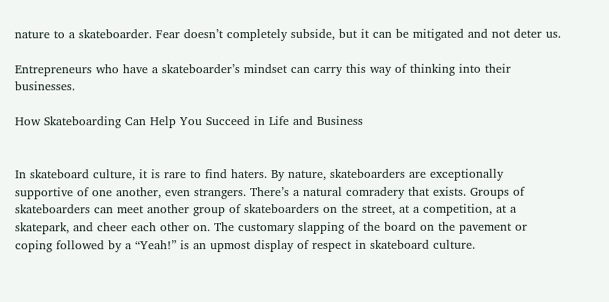nature to a skateboarder. Fear doesn’t completely subside, but it can be mitigated and not deter us.

Entrepreneurs who have a skateboarder’s mindset can carry this way of thinking into their businesses.

How Skateboarding Can Help You Succeed in Life and Business


In skateboard culture, it is rare to find haters. By nature, skateboarders are exceptionally supportive of one another, even strangers. There’s a natural comradery that exists. Groups of skateboarders can meet another group of skateboarders on the street, at a competition, at a skatepark, and cheer each other on. The customary slapping of the board on the pavement or coping followed by a “Yeah!” is an upmost display of respect in skateboard culture.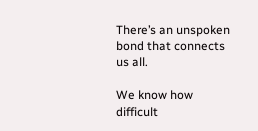There’s an unspoken bond that connects us all.

We know how difficult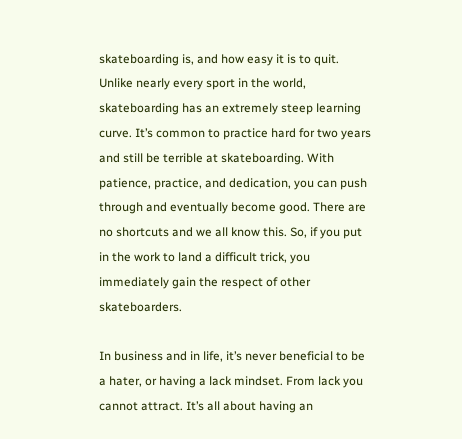skateboarding is, and how easy it is to quit. Unlike nearly every sport in the world, skateboarding has an extremely steep learning curve. It’s common to practice hard for two years and still be terrible at skateboarding. With patience, practice, and dedication, you can push through and eventually become good. There are no shortcuts and we all know this. So, if you put in the work to land a difficult trick, you immediately gain the respect of other skateboarders.

In business and in life, it’s never beneficial to be a hater, or having a lack mindset. From lack you cannot attract. It’s all about having an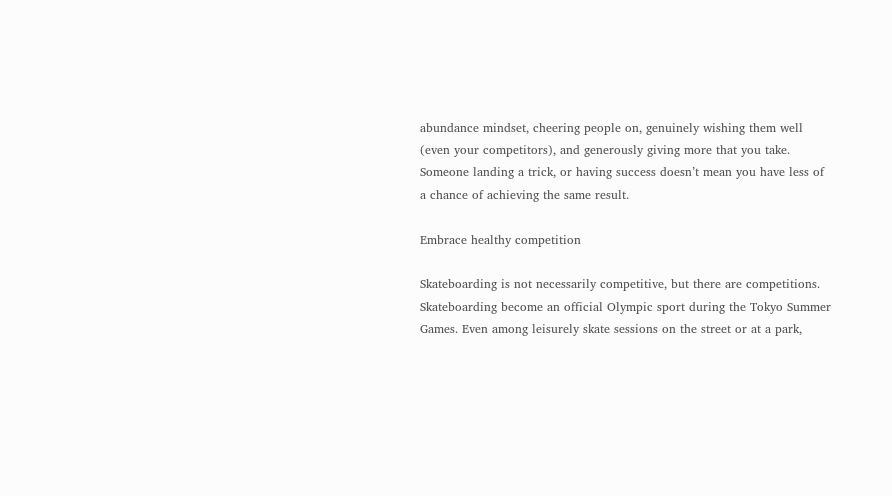abundance mindset, cheering people on, genuinely wishing them well (even your competitors), and generously giving more that you take. Someone landing a trick, or having success doesn’t mean you have less of a chance of achieving the same result.

Embrace healthy competition

Skateboarding is not necessarily competitive, but there are competitions. Skateboarding become an official Olympic sport during the Tokyo Summer Games. Even among leisurely skate sessions on the street or at a park,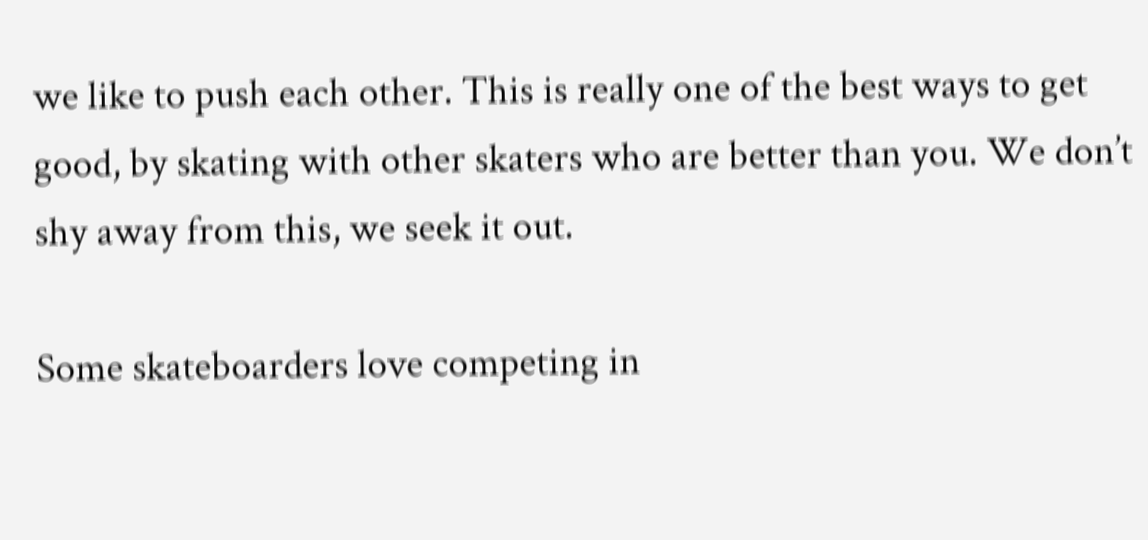we like to push each other. This is really one of the best ways to get good, by skating with other skaters who are better than you. We don’t shy away from this, we seek it out.

Some skateboarders love competing in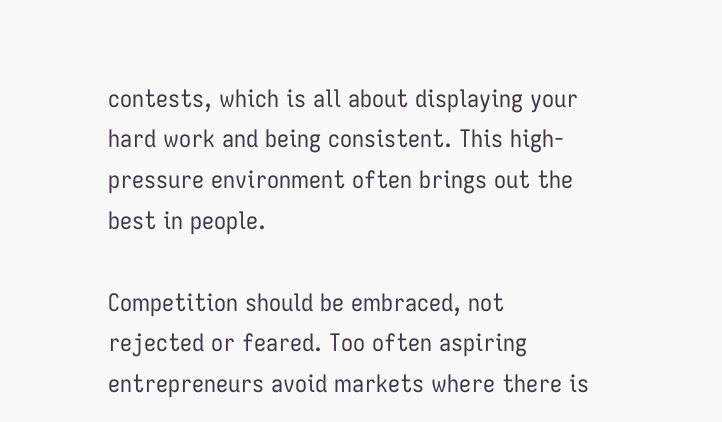contests, which is all about displaying your hard work and being consistent. This high-pressure environment often brings out the best in people.

Competition should be embraced, not rejected or feared. Too often aspiring entrepreneurs avoid markets where there is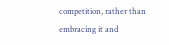competition, rather than embracing it and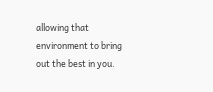allowing that environment to bring out the best in you.